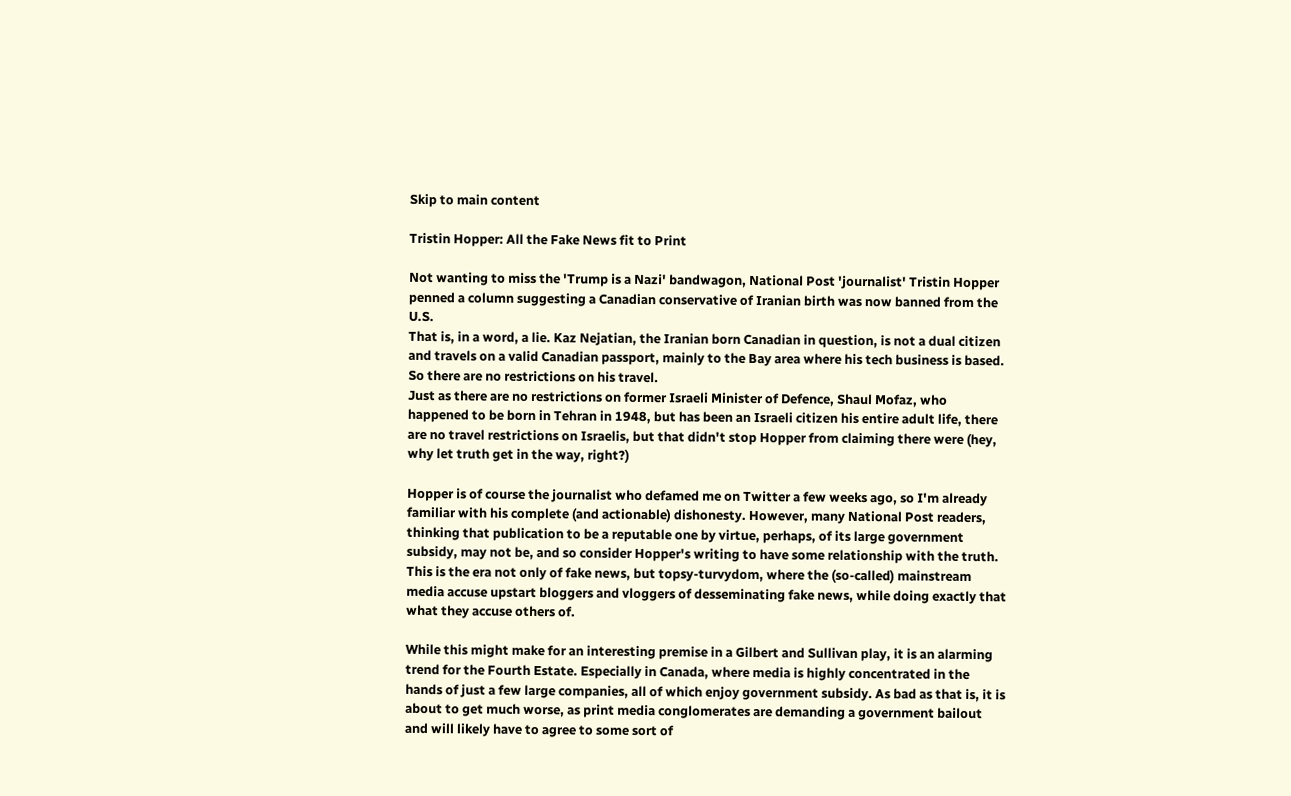Skip to main content

Tristin Hopper: All the Fake News fit to Print

Not wanting to miss the 'Trump is a Nazi' bandwagon, National Post 'journalist' Tristin Hopper penned a column suggesting a Canadian conservative of Iranian birth was now banned from the U.S.
That is, in a word, a lie. Kaz Nejatian, the Iranian born Canadian in question, is not a dual citizen and travels on a valid Canadian passport, mainly to the Bay area where his tech business is based. So there are no restrictions on his travel.
Just as there are no restrictions on former Israeli Minister of Defence, Shaul Mofaz, who happened to be born in Tehran in 1948, but has been an Israeli citizen his entire adult life, there are no travel restrictions on Israelis, but that didn't stop Hopper from claiming there were (hey, why let truth get in the way, right?)

Hopper is of course the journalist who defamed me on Twitter a few weeks ago, so I'm already familiar with his complete (and actionable) dishonesty. However, many National Post readers, thinking that publication to be a reputable one by virtue, perhaps, of its large government subsidy, may not be, and so consider Hopper's writing to have some relationship with the truth.
This is the era not only of fake news, but topsy-turvydom, where the (so-called) mainstream media accuse upstart bloggers and vloggers of desseminating fake news, while doing exactly that what they accuse others of.

While this might make for an interesting premise in a Gilbert and Sullivan play, it is an alarming trend for the Fourth Estate. Especially in Canada, where media is highly concentrated in the hands of just a few large companies, all of which enjoy government subsidy. As bad as that is, it is about to get much worse, as print media conglomerates are demanding a government bailout and will likely have to agree to some sort of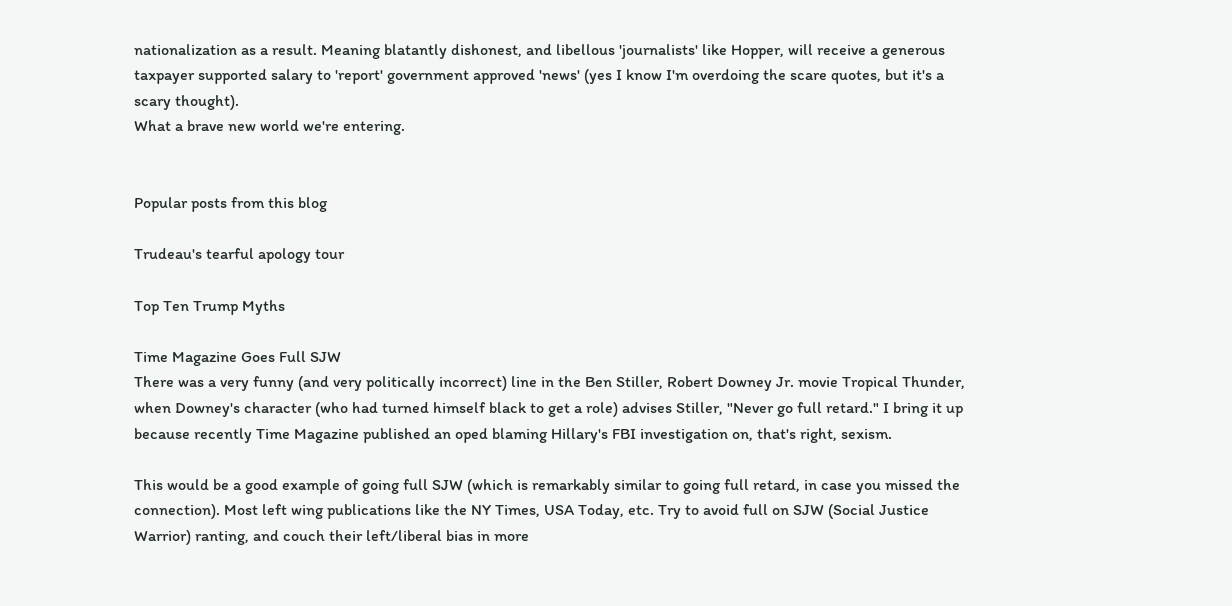nationalization as a result. Meaning blatantly dishonest, and libellous 'journalists' like Hopper, will receive a generous taxpayer supported salary to 'report' government approved 'news' (yes I know I'm overdoing the scare quotes, but it's a scary thought).
What a brave new world we're entering.


Popular posts from this blog

Trudeau's tearful apology tour

Top Ten Trump Myths

Time Magazine Goes Full SJW
There was a very funny (and very politically incorrect) line in the Ben Stiller, Robert Downey Jr. movie Tropical Thunder, when Downey's character (who had turned himself black to get a role) advises Stiller, "Never go full retard." I bring it up because recently Time Magazine published an oped blaming Hillary's FBI investigation on, that's right, sexism.

This would be a good example of going full SJW (which is remarkably similar to going full retard, in case you missed the connection). Most left wing publications like the NY Times, USA Today, etc. Try to avoid full on SJW (Social Justice Warrior) ranting, and couch their left/liberal bias in more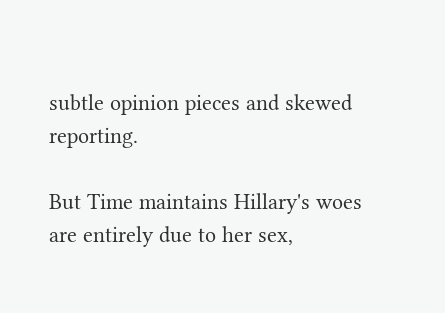subtle opinion pieces and skewed reporting.

But Time maintains Hillary's woes are entirely due to her sex,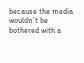because the media wouldn't be bothered with a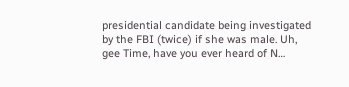presidential candidate being investigated by the FBI (twice) if she was male. Uh, gee Time, have you ever heard of N…